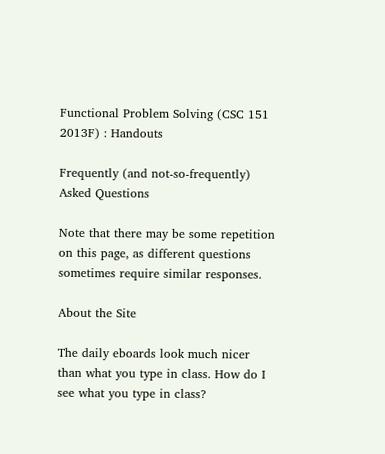Functional Problem Solving (CSC 151 2013F) : Handouts

Frequently (and not-so-frequently) Asked Questions

Note that there may be some repetition on this page, as different questions sometimes require similar responses.

About the Site

The daily eboards look much nicer than what you type in class. How do I see what you type in class?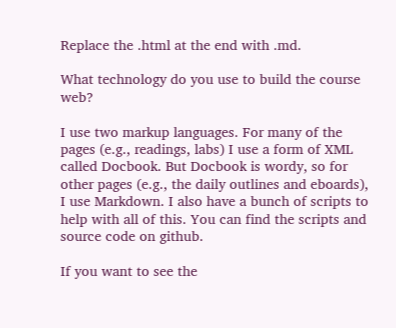Replace the .html at the end with .md.

What technology do you use to build the course web?

I use two markup languages. For many of the pages (e.g., readings, labs) I use a form of XML called Docbook. But Docbook is wordy, so for other pages (e.g., the daily outlines and eboards), I use Markdown. I also have a bunch of scripts to help with all of this. You can find the scripts and source code on github.

If you want to see the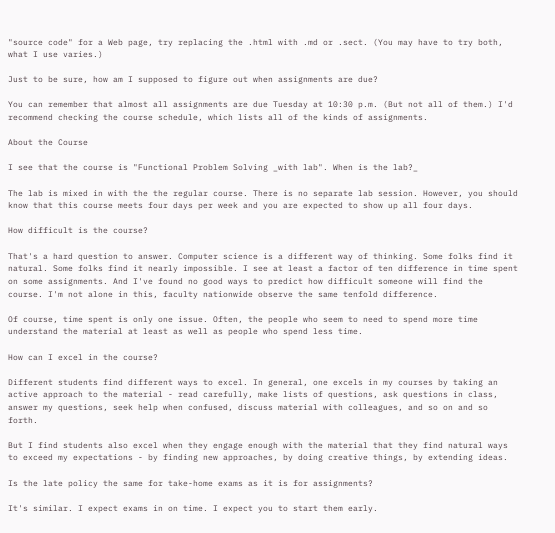"source code" for a Web page, try replacing the .html with .md or .sect. (You may have to try both, what I use varies.)

Just to be sure, how am I supposed to figure out when assignments are due?

You can remember that almost all assignments are due Tuesday at 10:30 p.m. (But not all of them.) I'd recommend checking the course schedule, which lists all of the kinds of assignments.

About the Course

I see that the course is "Functional Problem Solving _with lab". When is the lab?_

The lab is mixed in with the the regular course. There is no separate lab session. However, you should know that this course meets four days per week and you are expected to show up all four days.

How difficult is the course?

That's a hard question to answer. Computer science is a different way of thinking. Some folks find it natural. Some folks find it nearly impossible. I see at least a factor of ten difference in time spent on some assignments. And I've found no good ways to predict how difficult someone will find the course. I'm not alone in this, faculty nationwide observe the same tenfold difference.

Of course, time spent is only one issue. Often, the people who seem to need to spend more time understand the material at least as well as people who spend less time.

How can I excel in the course?

Different students find different ways to excel. In general, one excels in my courses by taking an active approach to the material - read carefully, make lists of questions, ask questions in class, answer my questions, seek help when confused, discuss material with colleagues, and so on and so forth.

But I find students also excel when they engage enough with the material that they find natural ways to exceed my expectations - by finding new approaches, by doing creative things, by extending ideas.

Is the late policy the same for take-home exams as it is for assignments?

It's similar. I expect exams in on time. I expect you to start them early.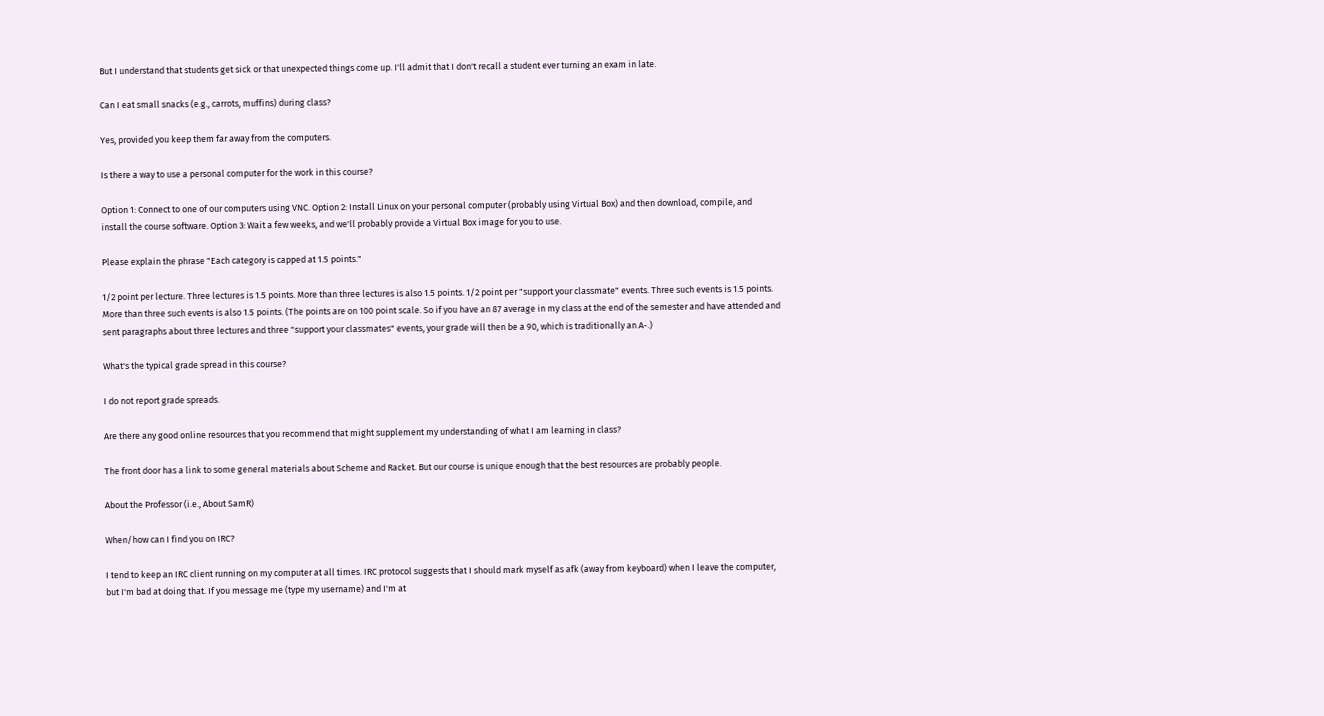But I understand that students get sick or that unexpected things come up. I'll admit that I don't recall a student ever turning an exam in late.

Can I eat small snacks (e.g., carrots, muffins) during class?

Yes, provided you keep them far away from the computers.

Is there a way to use a personal computer for the work in this course?

Option 1: Connect to one of our computers using VNC. Option 2: Install Linux on your personal computer (probably using Virtual Box) and then download, compile, and install the course software. Option 3: Wait a few weeks, and we'll probably provide a Virtual Box image for you to use.

Please explain the phrase "Each category is capped at 1.5 points."

1/2 point per lecture. Three lectures is 1.5 points. More than three lectures is also 1.5 points. 1/2 point per "support your classmate" events. Three such events is 1.5 points. More than three such events is also 1.5 points. (The points are on 100 point scale. So if you have an 87 average in my class at the end of the semester and have attended and sent paragraphs about three lectures and three "support your classmates" events, your grade will then be a 90, which is traditionally an A-.)

What's the typical grade spread in this course?

I do not report grade spreads.

Are there any good online resources that you recommend that might supplement my understanding of what I am learning in class?

The front door has a link to some general materials about Scheme and Racket. But our course is unique enough that the best resources are probably people.

About the Professor (i.e., About SamR)

When/how can I find you on IRC?

I tend to keep an IRC client running on my computer at all times. IRC protocol suggests that I should mark myself as afk (away from keyboard) when I leave the computer, but I'm bad at doing that. If you message me (type my username) and I'm at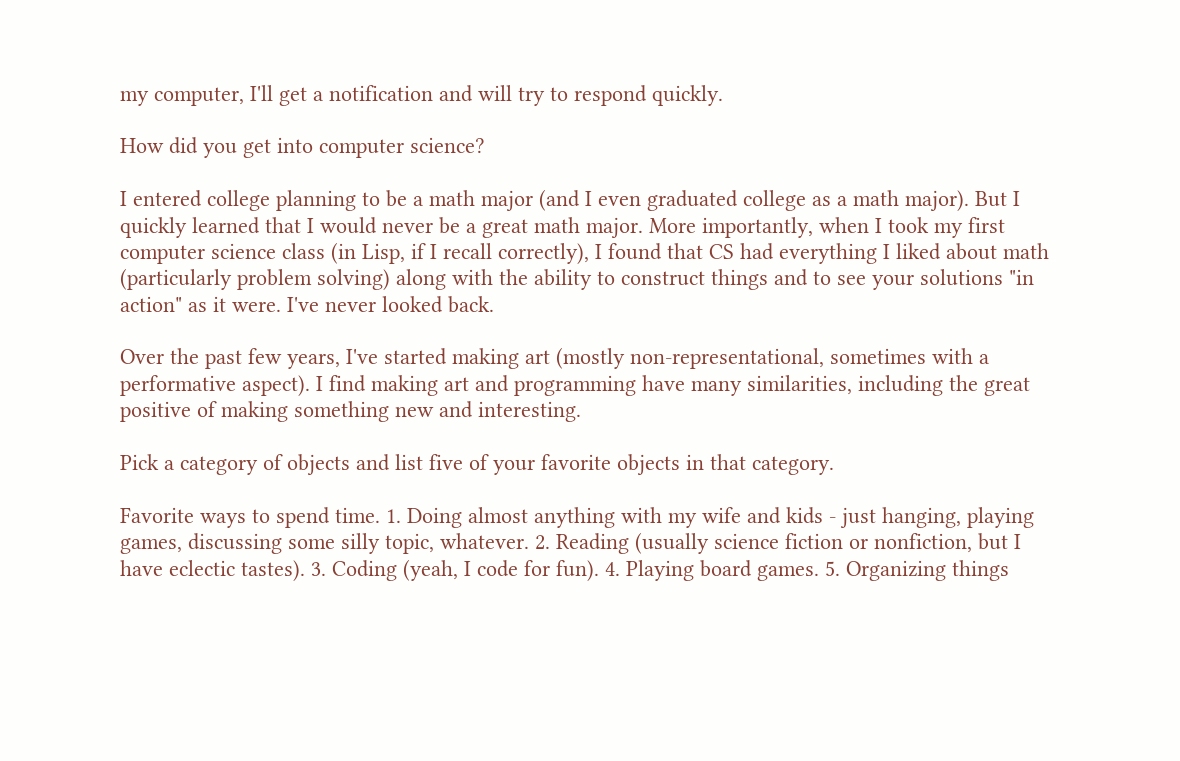my computer, I'll get a notification and will try to respond quickly.

How did you get into computer science?

I entered college planning to be a math major (and I even graduated college as a math major). But I quickly learned that I would never be a great math major. More importantly, when I took my first computer science class (in Lisp, if I recall correctly), I found that CS had everything I liked about math (particularly problem solving) along with the ability to construct things and to see your solutions "in action" as it were. I've never looked back.

Over the past few years, I've started making art (mostly non-representational, sometimes with a performative aspect). I find making art and programming have many similarities, including the great positive of making something new and interesting.

Pick a category of objects and list five of your favorite objects in that category.

Favorite ways to spend time. 1. Doing almost anything with my wife and kids - just hanging, playing games, discussing some silly topic, whatever. 2. Reading (usually science fiction or nonfiction, but I have eclectic tastes). 3. Coding (yeah, I code for fun). 4. Playing board games. 5. Organizing things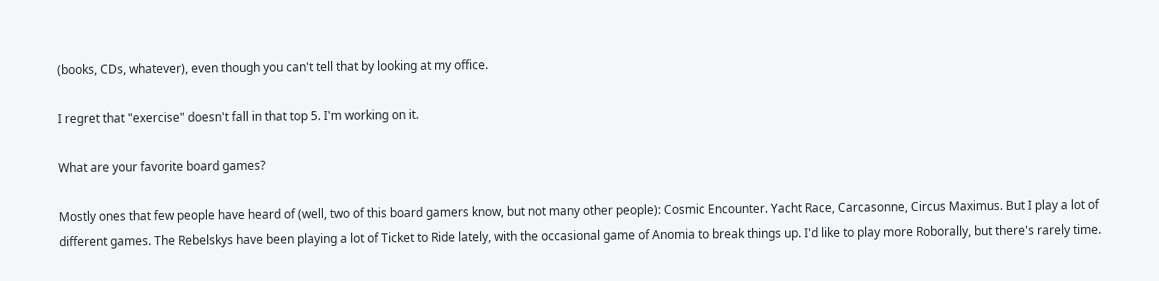(books, CDs, whatever), even though you can't tell that by looking at my office.

I regret that "exercise" doesn't fall in that top 5. I'm working on it.

What are your favorite board games?

Mostly ones that few people have heard of (well, two of this board gamers know, but not many other people): Cosmic Encounter. Yacht Race, Carcasonne, Circus Maximus. But I play a lot of different games. The Rebelskys have been playing a lot of Ticket to Ride lately, with the occasional game of Anomia to break things up. I'd like to play more Roborally, but there's rarely time.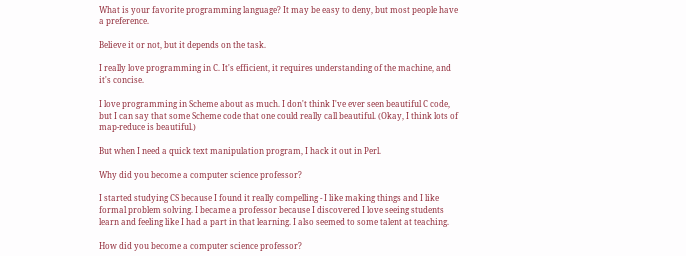What is your favorite programming language? It may be easy to deny, but most people have a preference.

Believe it or not, but it depends on the task.

I really love programming in C. It's efficient, it requires understanding of the machine, and it's concise.

I love programming in Scheme about as much. I don't think I've ever seen beautiful C code, but I can say that some Scheme code that one could really call beautiful. (Okay, I think lots of map-reduce is beautiful.)

But when I need a quick text manipulation program, I hack it out in Perl.

Why did you become a computer science professor?

I started studying CS because I found it really compelling - I like making things and I like formal problem solving. I became a professor because I discovered I love seeing students learn and feeling like I had a part in that learning. I also seemed to some talent at teaching.

How did you become a computer science professor?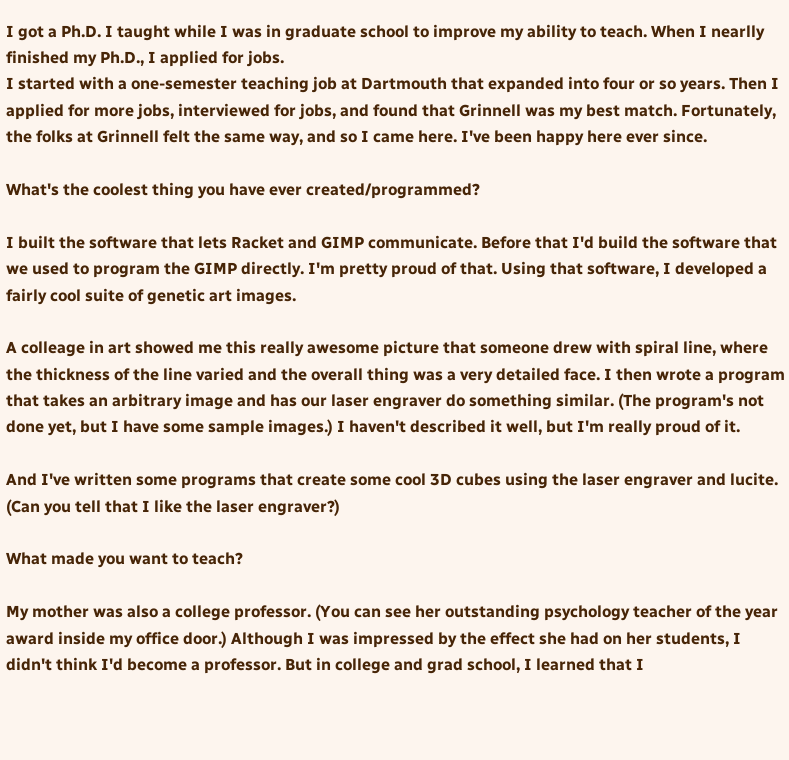I got a Ph.D. I taught while I was in graduate school to improve my ability to teach. When I nearlly finished my Ph.D., I applied for jobs.
I started with a one-semester teaching job at Dartmouth that expanded into four or so years. Then I applied for more jobs, interviewed for jobs, and found that Grinnell was my best match. Fortunately, the folks at Grinnell felt the same way, and so I came here. I've been happy here ever since.

What's the coolest thing you have ever created/programmed?

I built the software that lets Racket and GIMP communicate. Before that I'd build the software that we used to program the GIMP directly. I'm pretty proud of that. Using that software, I developed a fairly cool suite of genetic art images.

A colleage in art showed me this really awesome picture that someone drew with spiral line, where the thickness of the line varied and the overall thing was a very detailed face. I then wrote a program that takes an arbitrary image and has our laser engraver do something similar. (The program's not done yet, but I have some sample images.) I haven't described it well, but I'm really proud of it.

And I've written some programs that create some cool 3D cubes using the laser engraver and lucite. (Can you tell that I like the laser engraver?)

What made you want to teach?

My mother was also a college professor. (You can see her outstanding psychology teacher of the year award inside my office door.) Although I was impressed by the effect she had on her students, I didn't think I'd become a professor. But in college and grad school, I learned that I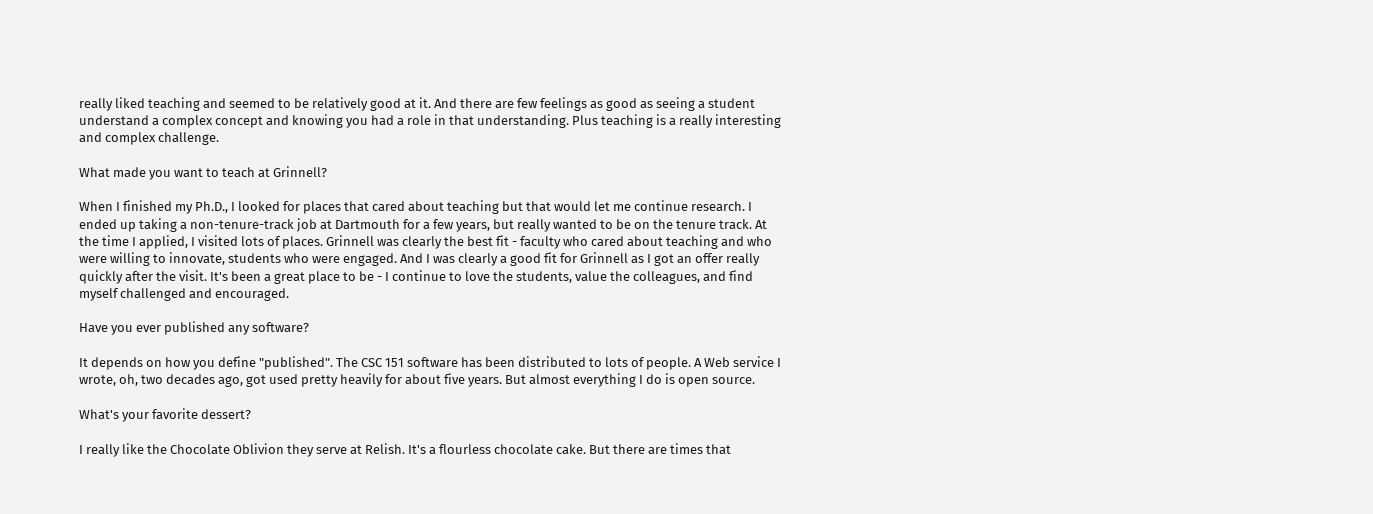really liked teaching and seemed to be relatively good at it. And there are few feelings as good as seeing a student understand a complex concept and knowing you had a role in that understanding. Plus teaching is a really interesting and complex challenge.

What made you want to teach at Grinnell?

When I finished my Ph.D., I looked for places that cared about teaching but that would let me continue research. I ended up taking a non-tenure-track job at Dartmouth for a few years, but really wanted to be on the tenure track. At the time I applied, I visited lots of places. Grinnell was clearly the best fit - faculty who cared about teaching and who were willing to innovate, students who were engaged. And I was clearly a good fit for Grinnell as I got an offer really quickly after the visit. It's been a great place to be - I continue to love the students, value the colleagues, and find myself challenged and encouraged.

Have you ever published any software?

It depends on how you define "published". The CSC 151 software has been distributed to lots of people. A Web service I wrote, oh, two decades ago, got used pretty heavily for about five years. But almost everything I do is open source.

What's your favorite dessert?

I really like the Chocolate Oblivion they serve at Relish. It's a flourless chocolate cake. But there are times that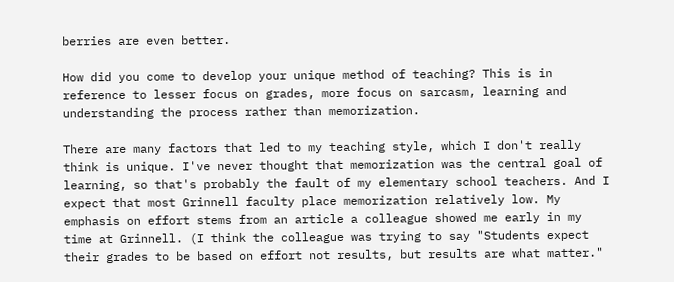berries are even better.

How did you come to develop your unique method of teaching? This is in reference to lesser focus on grades, more focus on sarcasm, learning and understanding the process rather than memorization.

There are many factors that led to my teaching style, which I don't really think is unique. I've never thought that memorization was the central goal of learning, so that's probably the fault of my elementary school teachers. And I expect that most Grinnell faculty place memorization relatively low. My emphasis on effort stems from an article a colleague showed me early in my time at Grinnell. (I think the colleague was trying to say "Students expect their grades to be based on effort not results, but results are what matter."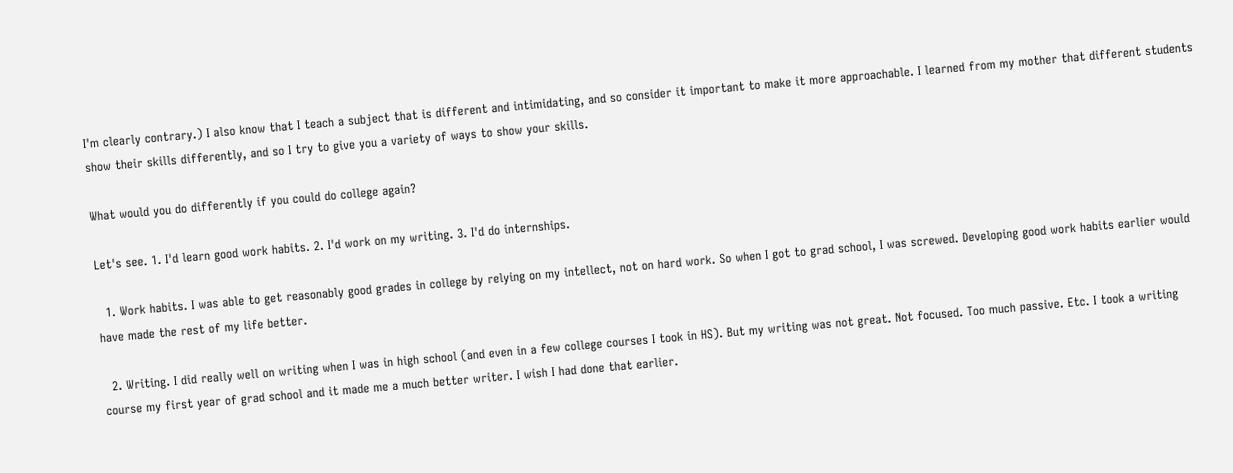I'm clearly contrary.) I also know that I teach a subject that is different and intimidating, and so consider it important to make it more approachable. I learned from my mother that different students show their skills differently, and so I try to give you a variety of ways to show your skills.

What would you do differently if you could do college again?

Let's see. 1. I'd learn good work habits. 2. I'd work on my writing. 3. I'd do internships.

  1. Work habits. I was able to get reasonably good grades in college by relying on my intellect, not on hard work. So when I got to grad school, I was screwed. Developing good work habits earlier would have made the rest of my life better.

  2. Writing. I did really well on writing when I was in high school (and even in a few college courses I took in HS). But my writing was not great. Not focused. Too much passive. Etc. I took a writing course my first year of grad school and it made me a much better writer. I wish I had done that earlier.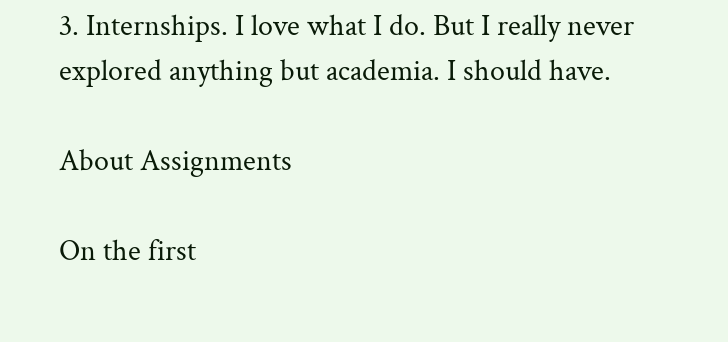3. Internships. I love what I do. But I really never explored anything but academia. I should have.

About Assignments

On the first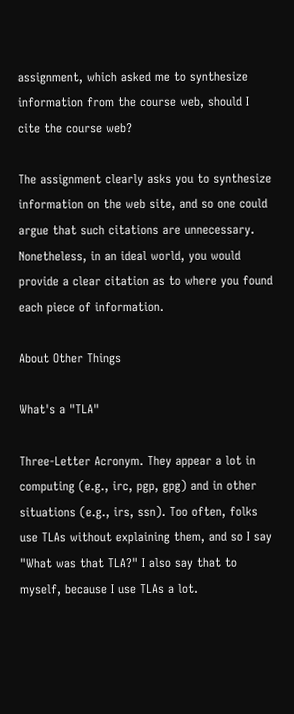assignment, which asked me to synthesize information from the course web, should I cite the course web?

The assignment clearly asks you to synthesize information on the web site, and so one could argue that such citations are unnecessary. Nonetheless, in an ideal world, you would provide a clear citation as to where you found each piece of information.

About Other Things

What's a "TLA"

Three-Letter Acronym. They appear a lot in computing (e.g., irc, pgp, gpg) and in other situations (e.g., irs, ssn). Too often, folks use TLAs without explaining them, and so I say "What was that TLA?" I also say that to myself, because I use TLAs a lot.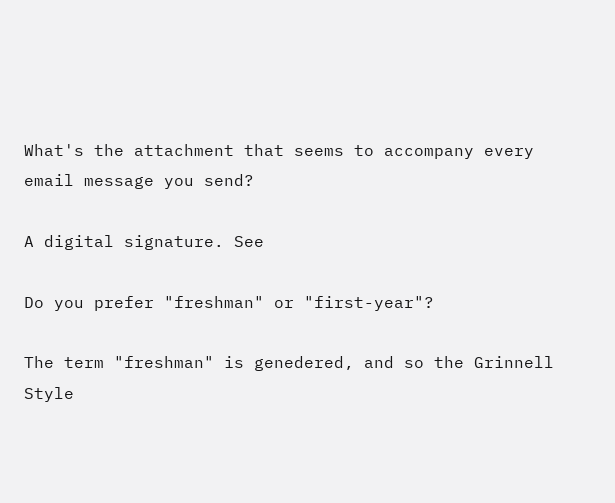What's the attachment that seems to accompany every email message you send?

A digital signature. See

Do you prefer "freshman" or "first-year"?

The term "freshman" is genedered, and so the Grinnell Style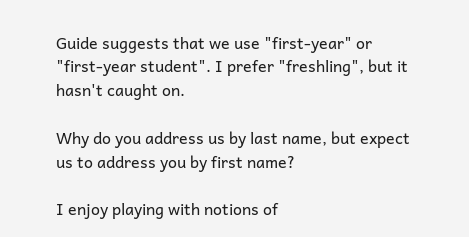Guide suggests that we use "first-year" or "first-year student". I prefer "freshling", but it hasn't caught on.

Why do you address us by last name, but expect us to address you by first name?

I enjoy playing with notions of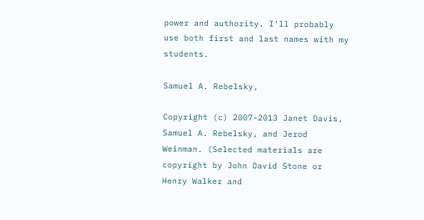power and authority. I'll probably use both first and last names with my students.

Samuel A. Rebelsky,

Copyright (c) 2007-2013 Janet Davis, Samuel A. Rebelsky, and Jerod Weinman. (Selected materials are copyright by John David Stone or Henry Walker and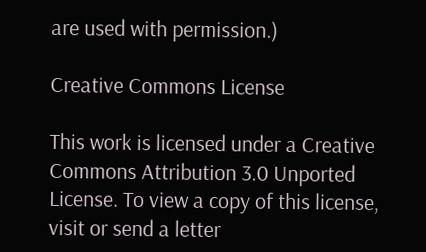are used with permission.)

Creative Commons License

This work is licensed under a Creative Commons Attribution 3.0 Unported License. To view a copy of this license, visit or send a letter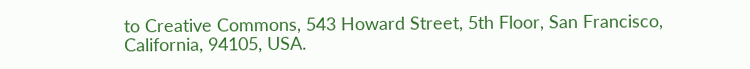to Creative Commons, 543 Howard Street, 5th Floor, San Francisco, California, 94105, USA.